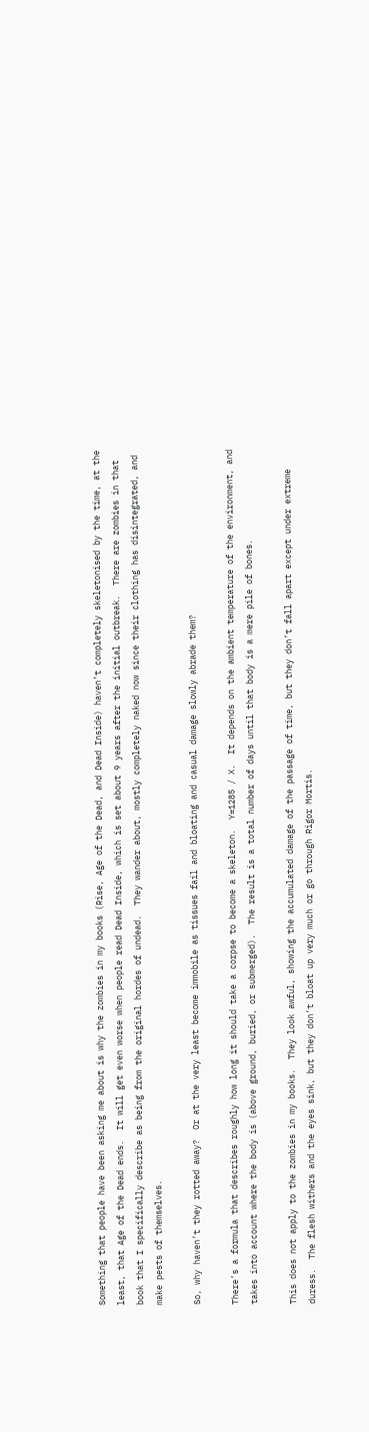Something that people have been asking me about is why the zombies in my books (Rise, Age of the Dead, and Dead Inside) haven’t completely skeletonised by the time, at the least, that Age of the Dead ends.  It will get even worse when people read Dead Inside, which is set about 9 years after the initial outbreak.  There are zombies in that book that I specifically describe as being from the original hordes of undead.  They wander about, mostly completely naked now since their clothing has disintegrated, and make pests of themselves.

So, why haven’t they rotted away?  Or at the very least become immobile as tissues fail and bloating and casual damage slowly abrade them?

There’s a formula that describes roughly how long it should take a corpse to become a skeleton.  Y=1285 / X.  It depends on the ambient temperature of the environment, and takes into account where the body is (above ground, buried, or submerged).  The result is a total number of days until that body is a mere pile of bones.

This does not apply to the zombies in my books.  They look awful, showing the accumulated damage of the passage of time, but they don’t fall apart except under extreme duress.  The flesh withers and the eyes sink, but they don’t bloat up very much or go through Rigor Mortis.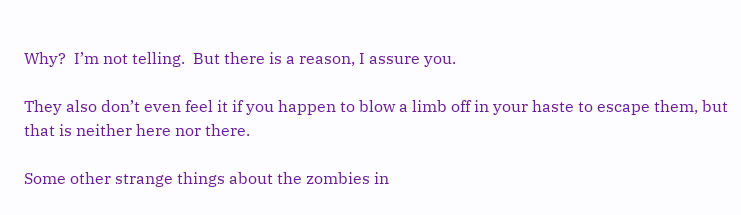Why?  I’m not telling.  But there is a reason, I assure you.

They also don’t even feel it if you happen to blow a limb off in your haste to escape them, but that is neither here nor there.

Some other strange things about the zombies in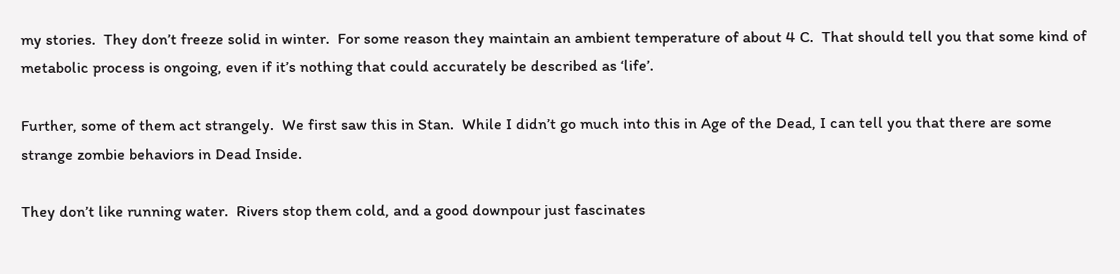my stories.  They don’t freeze solid in winter.  For some reason they maintain an ambient temperature of about 4 C.  That should tell you that some kind of metabolic process is ongoing, even if it’s nothing that could accurately be described as ‘life’.

Further, some of them act strangely.  We first saw this in Stan.  While I didn’t go much into this in Age of the Dead, I can tell you that there are some strange zombie behaviors in Dead Inside.

They don’t like running water.  Rivers stop them cold, and a good downpour just fascinates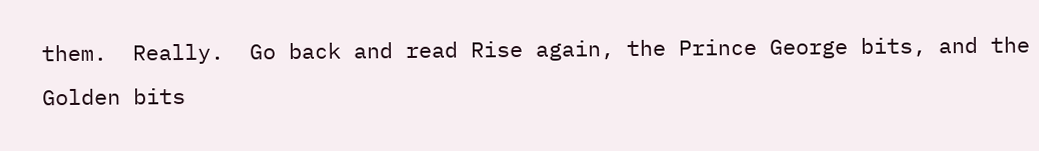them.  Really.  Go back and read Rise again, the Prince George bits, and the Golden bits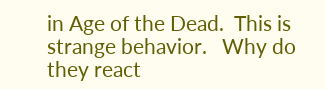in Age of the Dead.  This is strange behavior.   Why do they react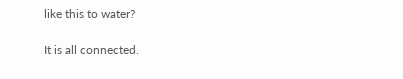like this to water?

It is all connected.